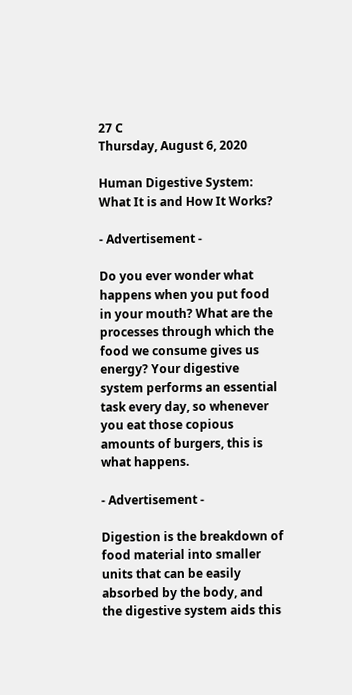27 C
Thursday, August 6, 2020

Human Digestive System: What It is and How It Works?

- Advertisement -

Do you ever wonder what happens when you put food in your mouth? What are the processes through which the food we consume gives us energy? Your digestive system performs an essential task every day, so whenever you eat those copious amounts of burgers, this is what happens.

- Advertisement -

Digestion is the breakdown of food material into smaller units that can be easily absorbed by the body, and the digestive system aids this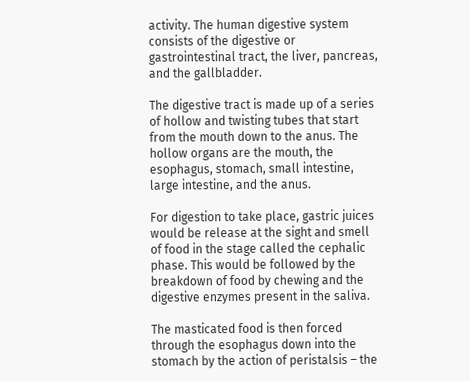activity. The human digestive system consists of the digestive or gastrointestinal tract, the liver, pancreas, and the gallbladder.

The digestive tract is made up of a series of hollow and twisting tubes that start from the mouth down to the anus. The hollow organs are the mouth, the esophagus, stomach, small intestine, large intestine, and the anus.

For digestion to take place, gastric juices would be release at the sight and smell of food in the stage called the cephalic phase. This would be followed by the breakdown of food by chewing and the digestive enzymes present in the saliva.

The masticated food is then forced through the esophagus down into the stomach by the action of peristalsis – the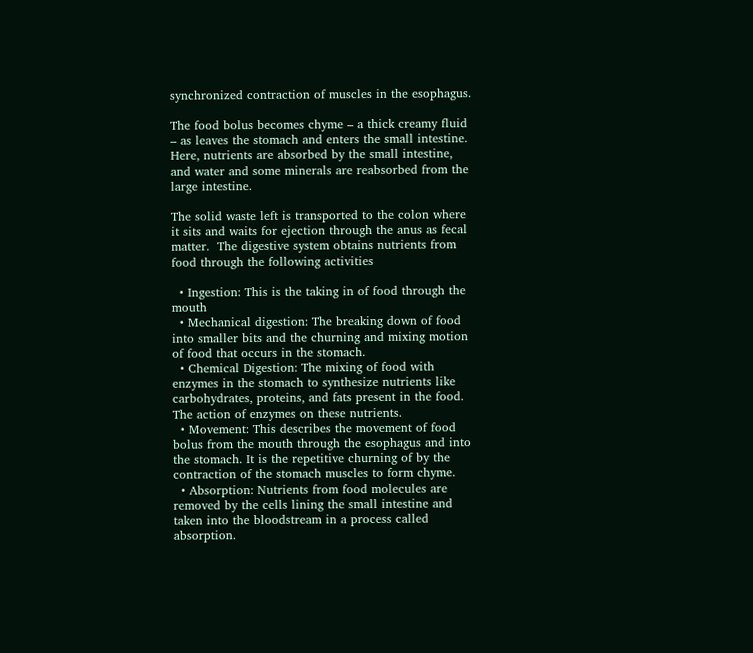synchronized contraction of muscles in the esophagus.

The food bolus becomes chyme – a thick creamy fluid – as leaves the stomach and enters the small intestine. Here, nutrients are absorbed by the small intestine, and water and some minerals are reabsorbed from the large intestine.

The solid waste left is transported to the colon where it sits and waits for ejection through the anus as fecal matter.  The digestive system obtains nutrients from food through the following activities

  • Ingestion: This is the taking in of food through the mouth
  • Mechanical digestion: The breaking down of food into smaller bits and the churning and mixing motion of food that occurs in the stomach.
  • Chemical Digestion: The mixing of food with enzymes in the stomach to synthesize nutrients like carbohydrates, proteins, and fats present in the food. The action of enzymes on these nutrients.
  • Movement: This describes the movement of food bolus from the mouth through the esophagus and into the stomach. It is the repetitive churning of by the contraction of the stomach muscles to form chyme.
  • Absorption: Nutrients from food molecules are removed by the cells lining the small intestine and taken into the bloodstream in a process called absorption.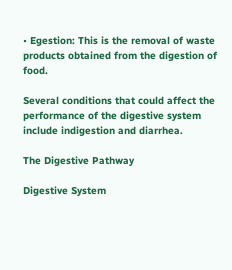• Egestion: This is the removal of waste products obtained from the digestion of food.

Several conditions that could affect the performance of the digestive system include indigestion and diarrhea.

The Digestive Pathway

Digestive System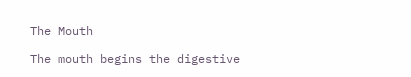The Mouth

The mouth begins the digestive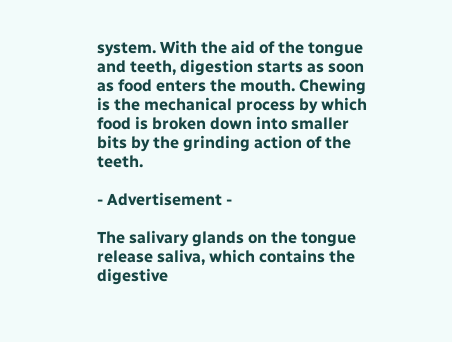system. With the aid of the tongue and teeth, digestion starts as soon as food enters the mouth. Chewing is the mechanical process by which food is broken down into smaller bits by the grinding action of the teeth.

- Advertisement -

The salivary glands on the tongue release saliva, which contains the digestive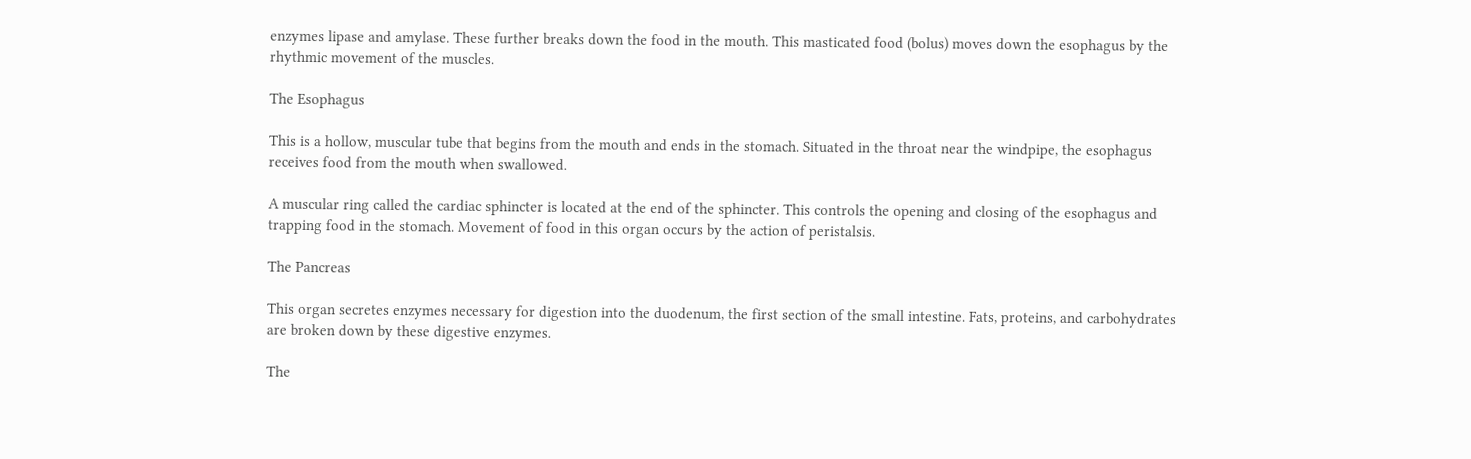enzymes lipase and amylase. These further breaks down the food in the mouth. This masticated food (bolus) moves down the esophagus by the rhythmic movement of the muscles.

The Esophagus

This is a hollow, muscular tube that begins from the mouth and ends in the stomach. Situated in the throat near the windpipe, the esophagus receives food from the mouth when swallowed.

A muscular ring called the cardiac sphincter is located at the end of the sphincter. This controls the opening and closing of the esophagus and trapping food in the stomach. Movement of food in this organ occurs by the action of peristalsis.

The Pancreas

This organ secretes enzymes necessary for digestion into the duodenum, the first section of the small intestine. Fats, proteins, and carbohydrates are broken down by these digestive enzymes.

The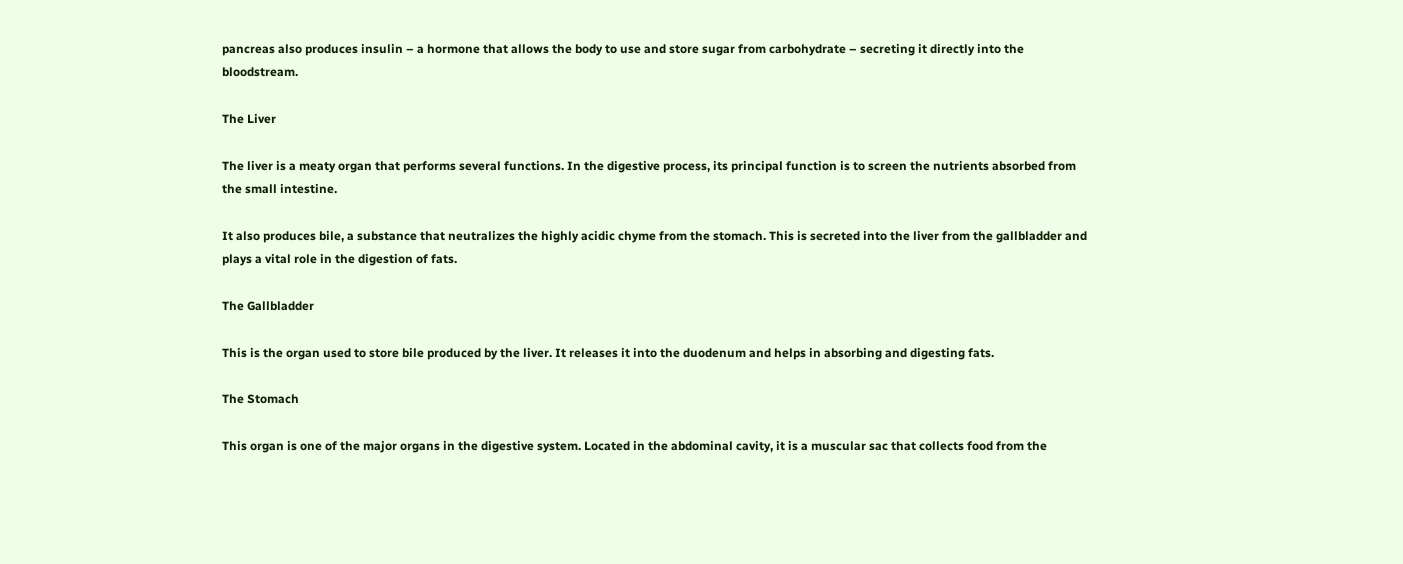pancreas also produces insulin – a hormone that allows the body to use and store sugar from carbohydrate – secreting it directly into the bloodstream.

The Liver

The liver is a meaty organ that performs several functions. In the digestive process, its principal function is to screen the nutrients absorbed from the small intestine.

It also produces bile, a substance that neutralizes the highly acidic chyme from the stomach. This is secreted into the liver from the gallbladder and plays a vital role in the digestion of fats.

The Gallbladder

This is the organ used to store bile produced by the liver. It releases it into the duodenum and helps in absorbing and digesting fats.

The Stomach

This organ is one of the major organs in the digestive system. Located in the abdominal cavity, it is a muscular sac that collects food from the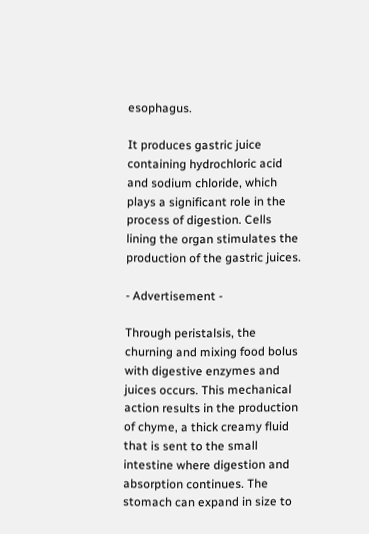esophagus.

It produces gastric juice containing hydrochloric acid and sodium chloride, which plays a significant role in the process of digestion. Cells lining the organ stimulates the production of the gastric juices.

- Advertisement -

Through peristalsis, the churning and mixing food bolus with digestive enzymes and juices occurs. This mechanical action results in the production of chyme, a thick creamy fluid that is sent to the small intestine where digestion and absorption continues. The stomach can expand in size to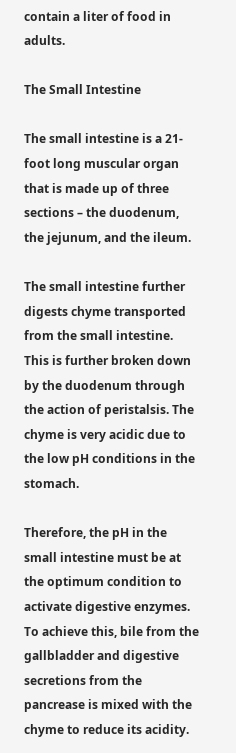contain a liter of food in adults.

The Small Intestine

The small intestine is a 21-foot long muscular organ that is made up of three sections – the duodenum, the jejunum, and the ileum.

The small intestine further digests chyme transported from the small intestine. This is further broken down by the duodenum through the action of peristalsis. The chyme is very acidic due to the low pH conditions in the stomach.

Therefore, the pH in the small intestine must be at the optimum condition to activate digestive enzymes. To achieve this, bile from the gallbladder and digestive secretions from the pancrease is mixed with the chyme to reduce its acidity.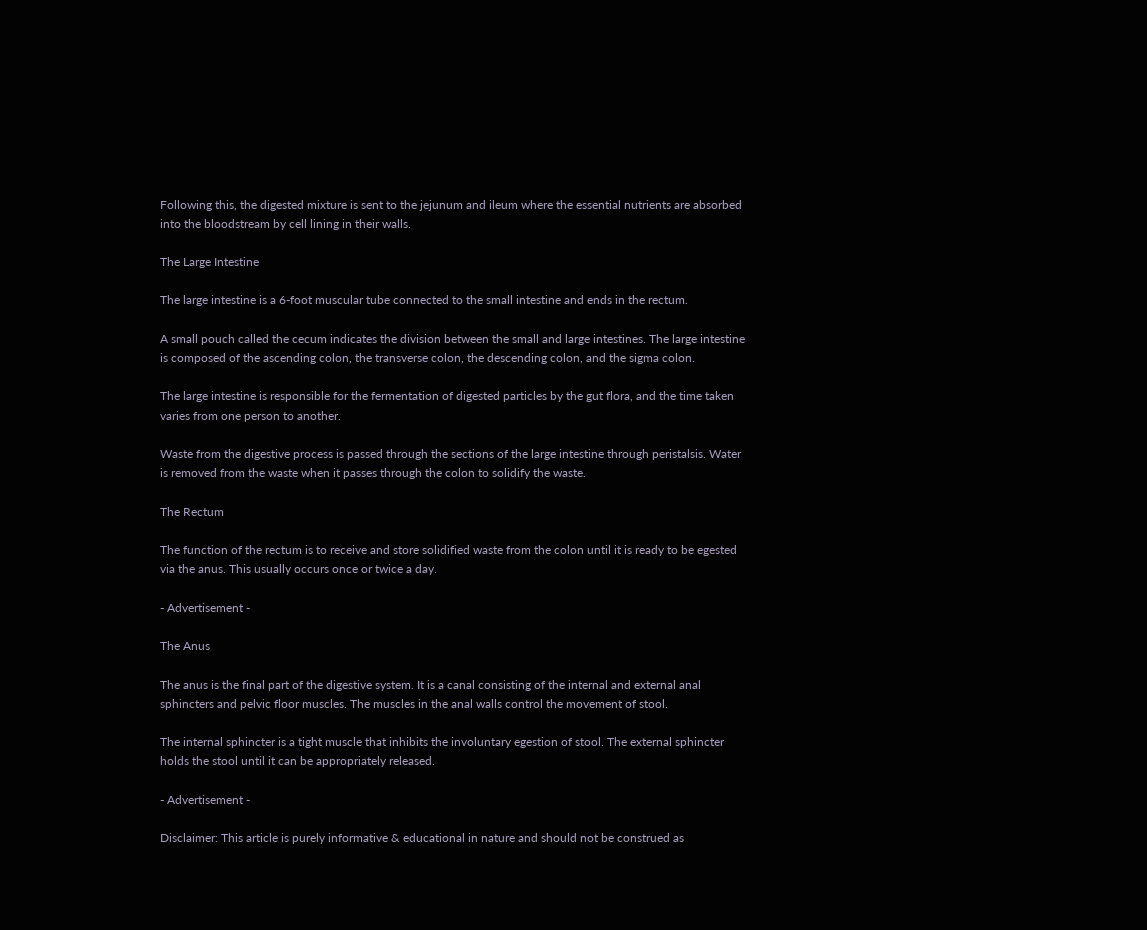Following this, the digested mixture is sent to the jejunum and ileum where the essential nutrients are absorbed into the bloodstream by cell lining in their walls.

The Large Intestine

The large intestine is a 6-foot muscular tube connected to the small intestine and ends in the rectum.

A small pouch called the cecum indicates the division between the small and large intestines. The large intestine is composed of the ascending colon, the transverse colon, the descending colon, and the sigma colon.

The large intestine is responsible for the fermentation of digested particles by the gut flora, and the time taken varies from one person to another.

Waste from the digestive process is passed through the sections of the large intestine through peristalsis. Water is removed from the waste when it passes through the colon to solidify the waste.

The Rectum

The function of the rectum is to receive and store solidified waste from the colon until it is ready to be egested via the anus. This usually occurs once or twice a day.

- Advertisement -

The Anus

The anus is the final part of the digestive system. It is a canal consisting of the internal and external anal sphincters and pelvic floor muscles. The muscles in the anal walls control the movement of stool.

The internal sphincter is a tight muscle that inhibits the involuntary egestion of stool. The external sphincter holds the stool until it can be appropriately released.

- Advertisement -

Disclaimer: This article is purely informative & educational in nature and should not be construed as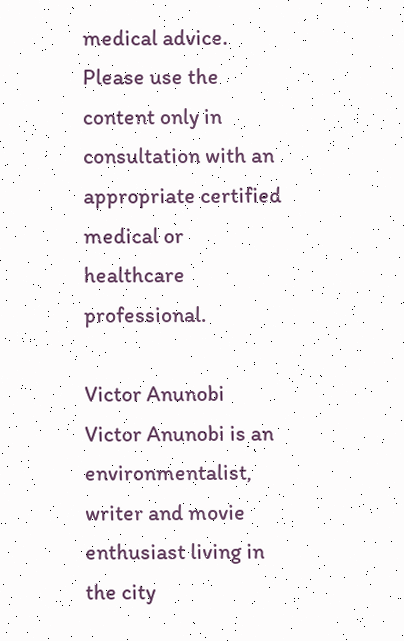medical advice. Please use the content only in consultation with an appropriate certified medical or healthcare professional.

Victor Anunobi
Victor Anunobi is an environmentalist, writer and movie enthusiast living in the city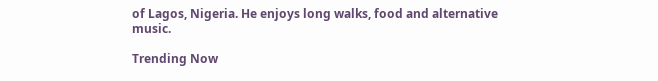of Lagos, Nigeria. He enjoys long walks, food and alternative music.

Trending Now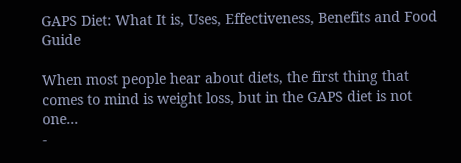GAPS Diet: What It is, Uses, Effectiveness, Benefits and Food Guide

When most people hear about diets, the first thing that comes to mind is weight loss, but in the GAPS diet is not one...
-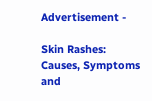Advertisement -

Skin Rashes: Causes, Symptoms and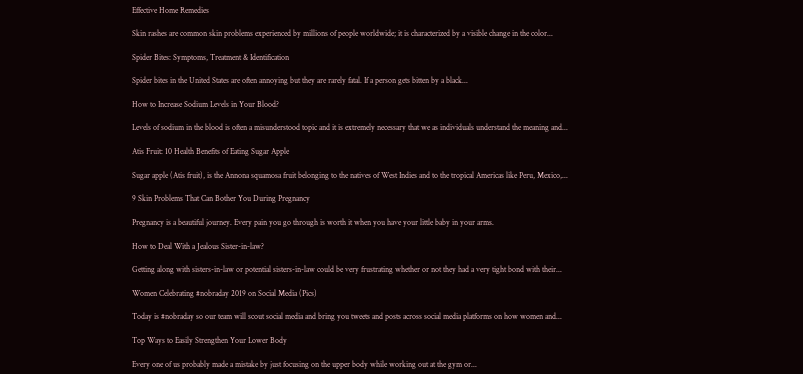Effective Home Remedies

Skin rashes are common skin problems experienced by millions of people worldwide; it is characterized by a visible change in the color...

Spider Bites: Symptoms, Treatment & Identification

Spider bites in the United States are often annoying but they are rarely fatal. If a person gets bitten by a black...

How to Increase Sodium Levels in Your Blood?

Levels of sodium in the blood is often a misunderstood topic and it is extremely necessary that we as individuals understand the meaning and...

Atis Fruit: 10 Health Benefits of Eating Sugar Apple

Sugar apple (Atis fruit), is the Annona squamosa fruit belonging to the natives of West Indies and to the tropical Americas like Peru, Mexico,...

9 Skin Problems That Can Bother You During Pregnancy

Pregnancy is a beautiful journey. Every pain you go through is worth it when you have your little baby in your arms.

How to Deal With a Jealous Sister-in-law?

Getting along with sisters-in-law or potential sisters-in-law could be very frustrating whether or not they had a very tight bond with their...

Women Celebrating #nobraday 2019 on Social Media (Pics)

Today is #nobraday so our team will scout social media and bring you tweets and posts across social media platforms on how women and...

Top Ways to Easily Strengthen Your Lower Body

Every one of us probably made a mistake by just focusing on the upper body while working out at the gym or...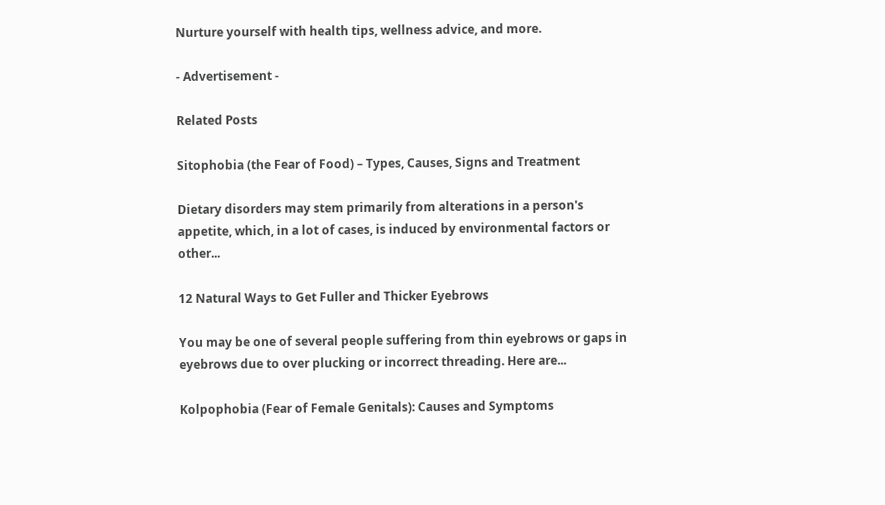Nurture yourself with health tips, wellness advice, and more.

- Advertisement -

Related Posts

Sitophobia (the Fear of Food) – Types, Causes, Signs and Treatment

Dietary disorders may stem primarily from alterations in a person's appetite, which, in a lot of cases, is induced by environmental factors or other...

12 Natural Ways to Get Fuller and Thicker Eyebrows

You may be one of several people suffering from thin eyebrows or gaps in eyebrows due to over plucking or incorrect threading. Here are...

Kolpophobia (Fear of Female Genitals): Causes and Symptoms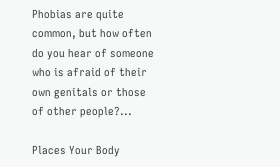Phobias are quite common, but how often do you hear of someone who is afraid of their own genitals or those of other people?...

Places Your Body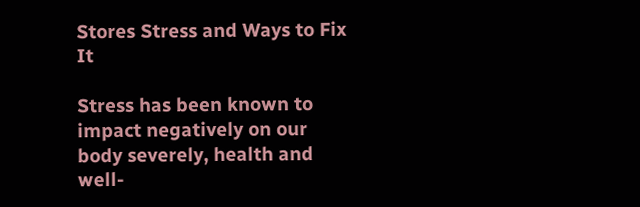Stores Stress and Ways to Fix It

Stress has been known to impact negatively on our body severely, health and well-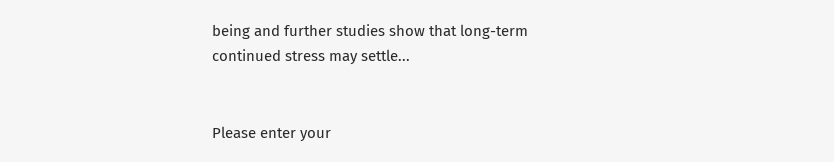being and further studies show that long-term continued stress may settle...


Please enter your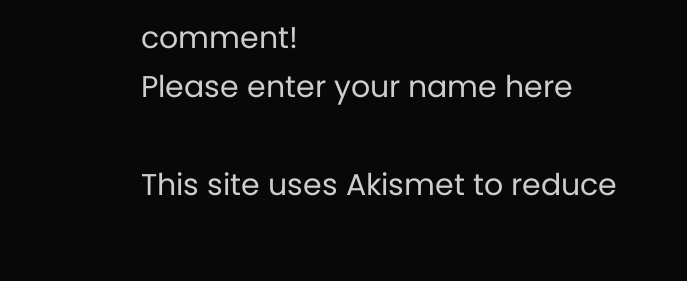comment!
Please enter your name here

This site uses Akismet to reduce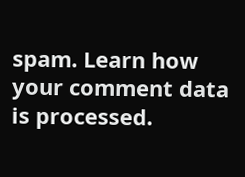spam. Learn how your comment data is processed.